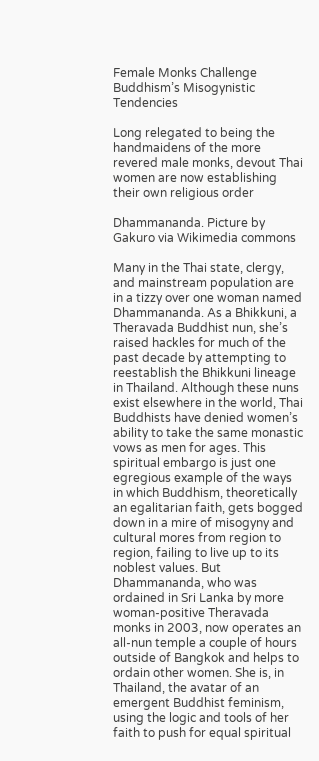Female Monks Challenge Buddhism’s Misogynistic Tendencies

Long relegated to being the handmaidens of the more revered male monks, devout Thai women are now establishing their own religious order

Dhammananda. Picture by Gakuro via Wikimedia commons

Many in the Thai state, clergy, and mainstream population are in a tizzy over one woman named Dhammananda. As a Bhikkuni, a Theravada Buddhist nun, she’s raised hackles for much of the past decade by attempting to reestablish the Bhikkuni lineage in Thailand. Although these nuns exist elsewhere in the world, Thai Buddhists have denied women’s ability to take the same monastic vows as men for ages. This spiritual embargo is just one egregious example of the ways in which Buddhism, theoretically an egalitarian faith, gets bogged down in a mire of misogyny and cultural mores from region to region, failing to live up to its noblest values. But Dhammananda, who was ordained in Sri Lanka by more woman-positive Theravada monks in 2003, now operates an all-nun temple a couple of hours outside of Bangkok and helps to ordain other women. She is, in Thailand, the avatar of an emergent Buddhist feminism, using the logic and tools of her faith to push for equal spiritual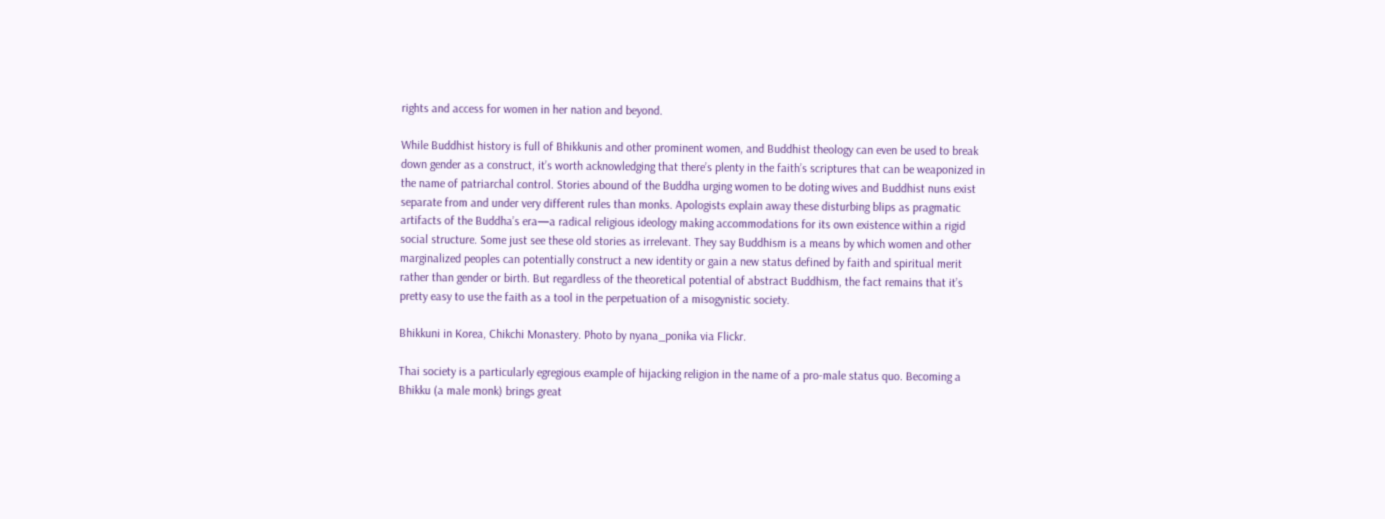rights and access for women in her nation and beyond.

While Buddhist history is full of Bhikkunis and other prominent women, and Buddhist theology can even be used to break down gender as a construct, it’s worth acknowledging that there’s plenty in the faith’s scriptures that can be weaponized in the name of patriarchal control. Stories abound of the Buddha urging women to be doting wives and Buddhist nuns exist separate from and under very different rules than monks. Apologists explain away these disturbing blips as pragmatic artifacts of the Buddha’s era—a radical religious ideology making accommodations for its own existence within a rigid social structure. Some just see these old stories as irrelevant. They say Buddhism is a means by which women and other marginalized peoples can potentially construct a new identity or gain a new status defined by faith and spiritual merit rather than gender or birth. But regardless of the theoretical potential of abstract Buddhism, the fact remains that it’s pretty easy to use the faith as a tool in the perpetuation of a misogynistic society.

Bhikkuni in Korea, Chikchi Monastery. Photo by nyana_ponika via Flickr.

Thai society is a particularly egregious example of hijacking religion in the name of a pro-male status quo. Becoming a Bhikku (a male monk) brings great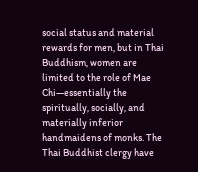social status and material rewards for men, but in Thai Buddhism, women are limited to the role of Mae Chi—essentially the spiritually, socially, and materially inferior handmaidens of monks. The Thai Buddhist clergy have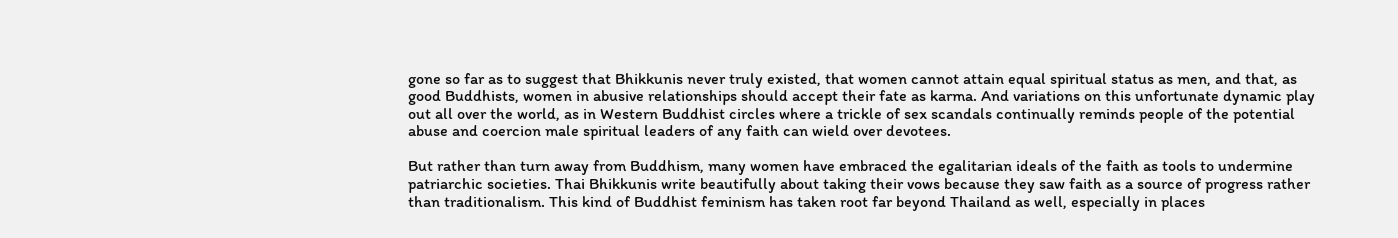gone so far as to suggest that Bhikkunis never truly existed, that women cannot attain equal spiritual status as men, and that, as good Buddhists, women in abusive relationships should accept their fate as karma. And variations on this unfortunate dynamic play out all over the world, as in Western Buddhist circles where a trickle of sex scandals continually reminds people of the potential abuse and coercion male spiritual leaders of any faith can wield over devotees.

But rather than turn away from Buddhism, many women have embraced the egalitarian ideals of the faith as tools to undermine patriarchic societies. Thai Bhikkunis write beautifully about taking their vows because they saw faith as a source of progress rather than traditionalism. This kind of Buddhist feminism has taken root far beyond Thailand as well, especially in places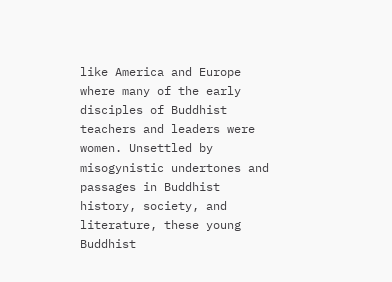like America and Europe where many of the early disciples of Buddhist teachers and leaders were women. Unsettled by misogynistic undertones and passages in Buddhist history, society, and literature, these young Buddhist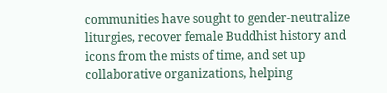communities have sought to gender-neutralize liturgies, recover female Buddhist history and icons from the mists of time, and set up collaborative organizations, helping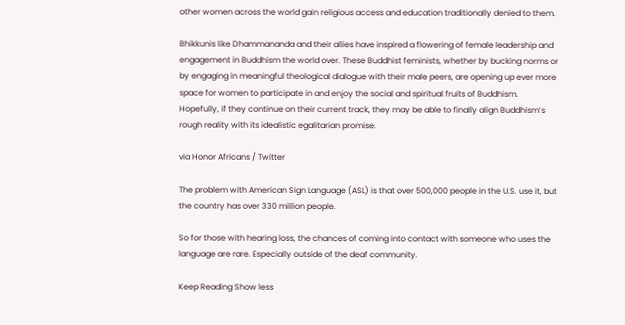other women across the world gain religious access and education traditionally denied to them.

Bhikkunis like Dhammananda and their allies have inspired a flowering of female leadership and engagement in Buddhism the world over. These Buddhist feminists, whether by bucking norms or by engaging in meaningful theological dialogue with their male peers, are opening up ever more space for women to participate in and enjoy the social and spiritual fruits of Buddhism. Hopefully, if they continue on their current track, they may be able to finally align Buddhism’s rough reality with its idealistic egalitarian promise.

via Honor Africans / Twitter

The problem with American Sign Language (ASL) is that over 500,000 people in the U.S. use it, but the country has over 330 million people.

So for those with hearing loss, the chances of coming into contact with someone who uses the language are rare. Especially outside of the deaf community.

Keep Reading Show less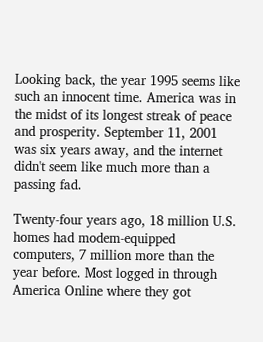Looking back, the year 1995 seems like such an innocent time. America was in the midst of its longest streak of peace and prosperity. September 11, 2001 was six years away, and the internet didn't seem like much more than a passing fad.

Twenty-four years ago, 18 million U.S. homes had modem-equipped computers, 7 million more than the year before. Most logged in through America Online where they got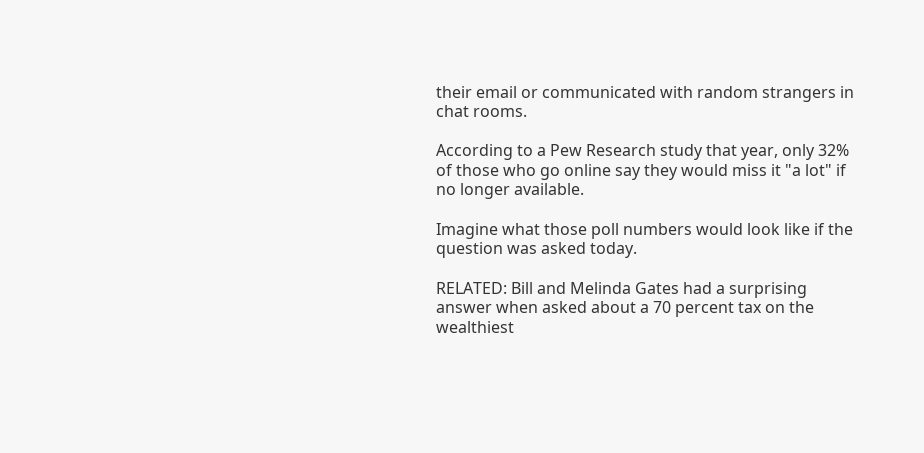their email or communicated with random strangers in chat rooms.

According to a Pew Research study that year, only 32% of those who go online say they would miss it "a lot" if no longer available.

Imagine what those poll numbers would look like if the question was asked today.

RELATED: Bill and Melinda Gates had a surprising answer when asked about a 70 percent tax on the wealthiest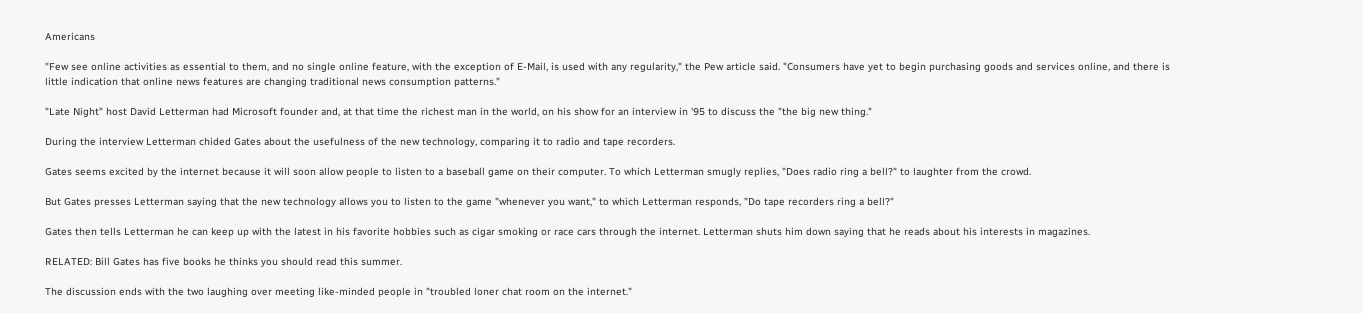Americans

"Few see online activities as essential to them, and no single online feature, with the exception of E-Mail, is used with any regularity," the Pew article said. "Consumers have yet to begin purchasing goods and services online, and there is little indication that online news features are changing traditional news consumption patterns."

"Late Night" host David Letterman had Microsoft founder and, at that time the richest man in the world, on his show for an interview in '95 to discuss the "the big new thing."

During the interview Letterman chided Gates about the usefulness of the new technology, comparing it to radio and tape recorders.

Gates seems excited by the internet because it will soon allow people to listen to a baseball game on their computer. To which Letterman smugly replies, "Does radio ring a bell?" to laughter from the crowd.

But Gates presses Letterman saying that the new technology allows you to listen to the game "whenever you want," to which Letterman responds, "Do tape recorders ring a bell?"

Gates then tells Letterman he can keep up with the latest in his favorite hobbies such as cigar smoking or race cars through the internet. Letterman shuts him down saying that he reads about his interests in magazines.

RELATED: Bill Gates has five books he thinks you should read this summer.

The discussion ends with the two laughing over meeting like-minded people in "troubled loner chat room on the internet."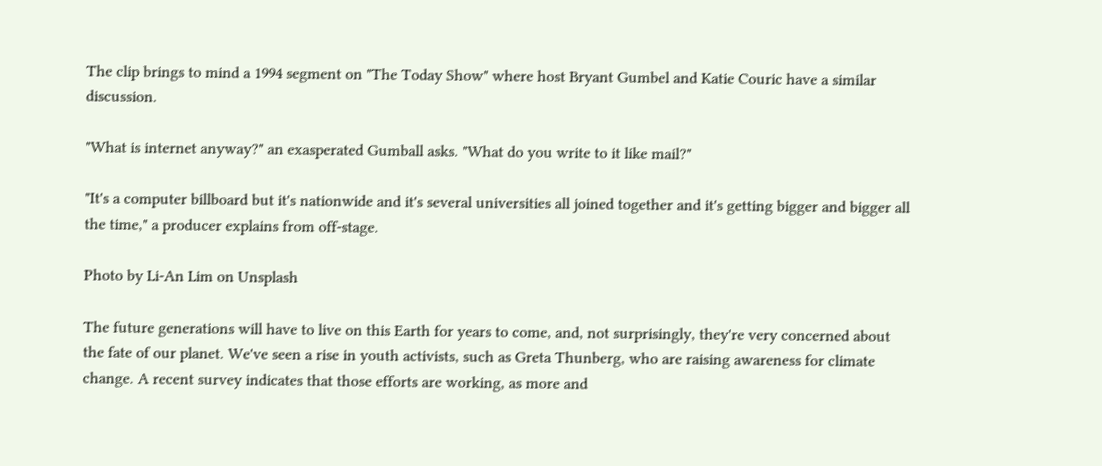The clip brings to mind a 1994 segment on "The Today Show" where host Bryant Gumbel and Katie Couric have a similar discussion.

"What is internet anyway?" an exasperated Gumball asks. "What do you write to it like mail?"

"It's a computer billboard but it's nationwide and it's several universities all joined together and it's getting bigger and bigger all the time," a producer explains from off-stage.

Photo by Li-An Lim on Unsplash

The future generations will have to live on this Earth for years to come, and, not surprisingly, they're very concerned about the fate of our planet. We've seen a rise in youth activists, such as Greta Thunberg, who are raising awareness for climate change. A recent survey indicates that those efforts are working, as more and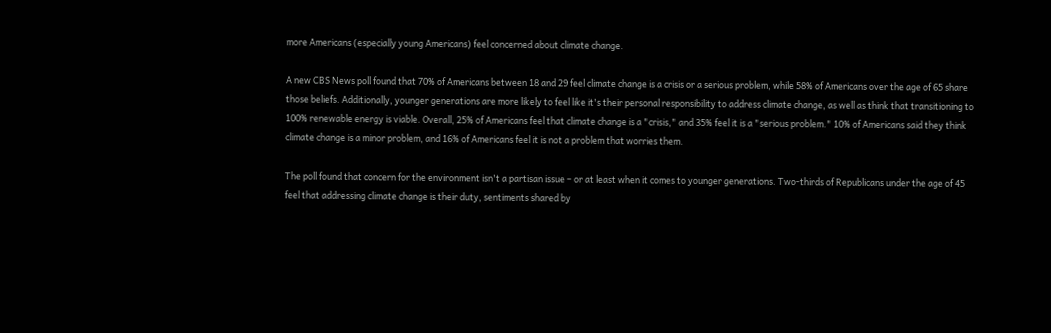more Americans (especially young Americans) feel concerned about climate change.

A new CBS News poll found that 70% of Americans between 18 and 29 feel climate change is a crisis or a serious problem, while 58% of Americans over the age of 65 share those beliefs. Additionally, younger generations are more likely to feel like it's their personal responsibility to address climate change, as well as think that transitioning to 100% renewable energy is viable. Overall, 25% of Americans feel that climate change is a "crisis," and 35% feel it is a "serious problem." 10% of Americans said they think climate change is a minor problem, and 16% of Americans feel it is not a problem that worries them.

The poll found that concern for the environment isn't a partisan issue – or at least when it comes to younger generations. Two-thirds of Republicans under the age of 45 feel that addressing climate change is their duty, sentiments shared by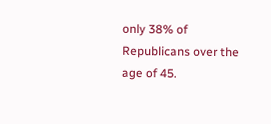only 38% of Republicans over the age of 45.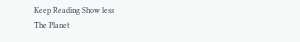Keep Reading Show less
The Planet